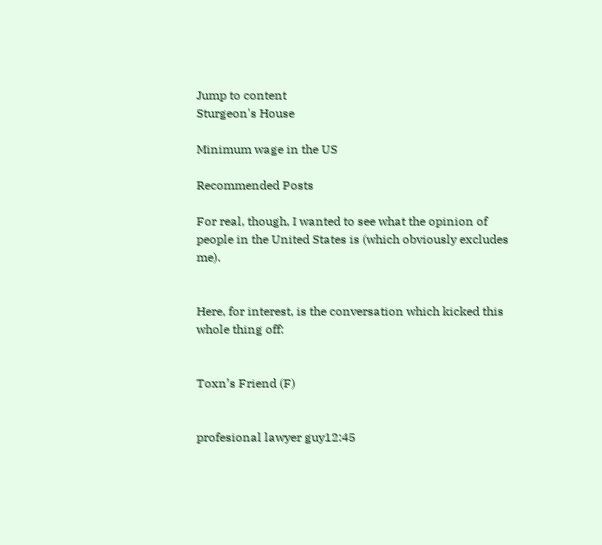Jump to content
Sturgeon's House

Minimum wage in the US

Recommended Posts

For real, though, I wanted to see what the opinion of people in the United States is (which obviously excludes me).


Here, for interest, is the conversation which kicked this whole thing off:


Toxn’s Friend (F)


profesional lawyer guy12:45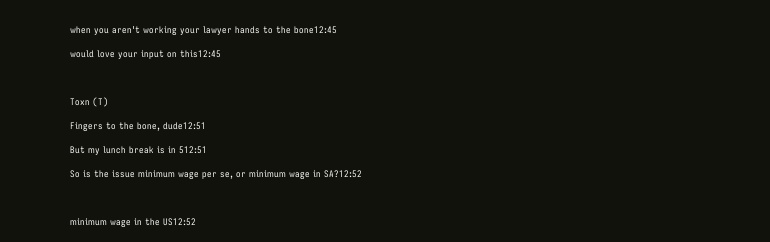when you aren't working your lawyer hands to the bone12:45

would love your input on this12:45



Toxn (T)

Fingers to the bone, dude12:51

But my lunch break is in 512:51

So is the issue minimum wage per se, or minimum wage in SA?12:52



minimum wage in the US12:52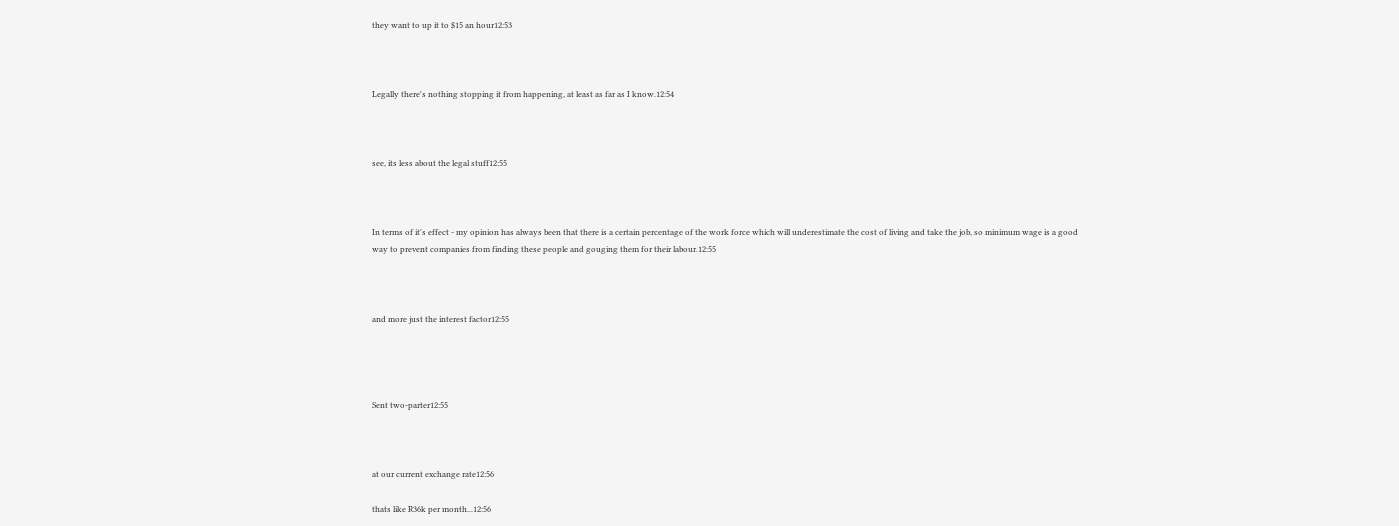they want to up it to $15 an hour12:53



Legally there's nothing stopping it from happening, at least as far as I know.12:54



see, its less about the legal stuff12:55



In terms of it's effect - my opinion has always been that there is a certain percentage of the work force which will underestimate the cost of living and take the job, so minimum wage is a good way to prevent companies from finding these people and gouging them for their labour.12:55



and more just the interest factor12:55




Sent two-parter12:55



at our current exchange rate12:56

thats like R36k per month...12:56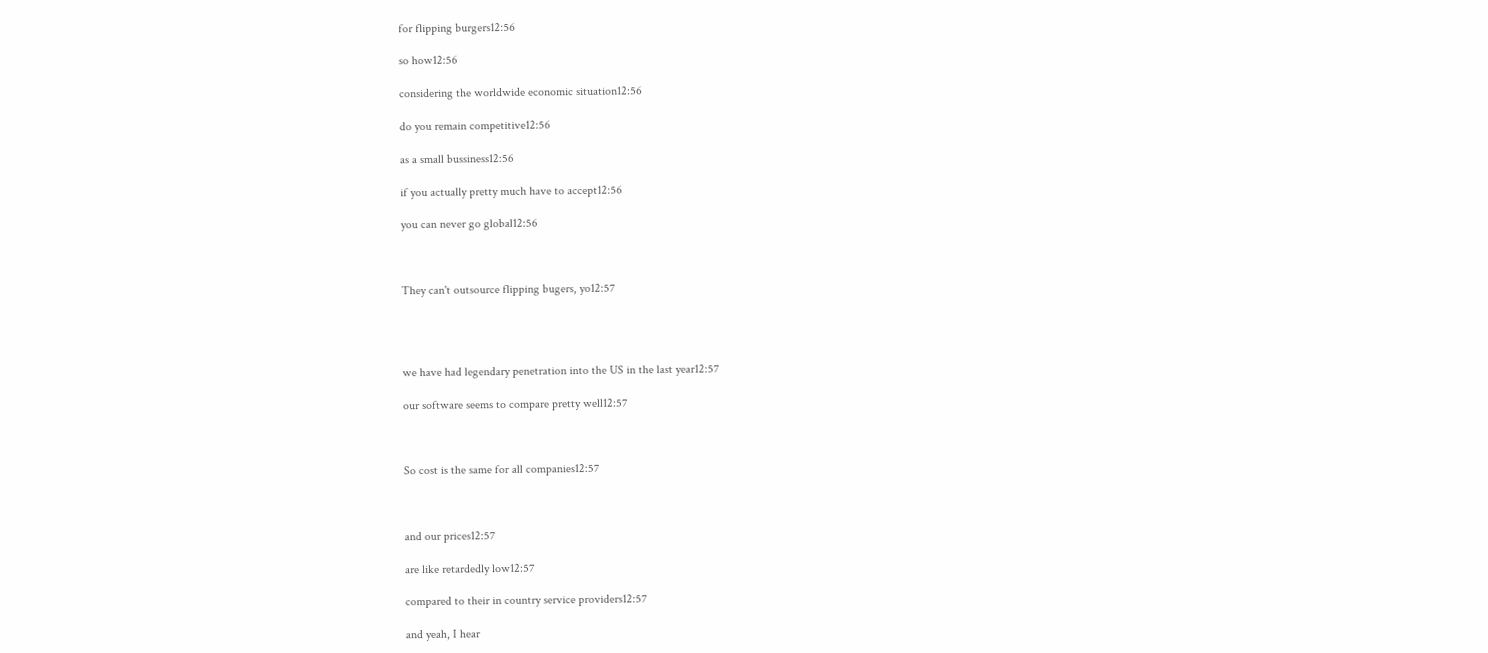for flipping burgers12:56

so how12:56

considering the worldwide economic situation12:56

do you remain competitive12:56

as a small bussiness12:56

if you actually pretty much have to accept12:56

you can never go global12:56



They can't outsource flipping bugers, yo12:57




we have had legendary penetration into the US in the last year12:57

our software seems to compare pretty well12:57



So cost is the same for all companies12:57



and our prices12:57

are like retardedly low12:57

compared to their in country service providers12:57

and yeah, I hear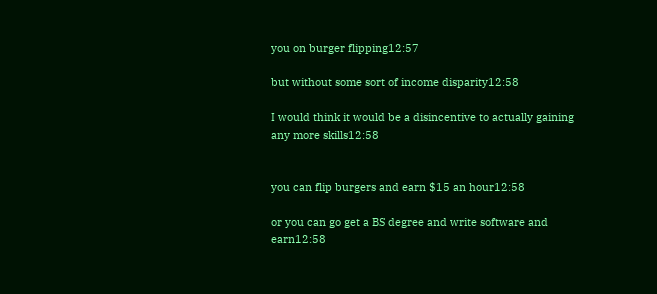you on burger flipping12:57

but without some sort of income disparity12:58

I would think it would be a disincentive to actually gaining any more skills12:58


you can flip burgers and earn $15 an hour12:58

or you can go get a BS degree and write software and earn12:58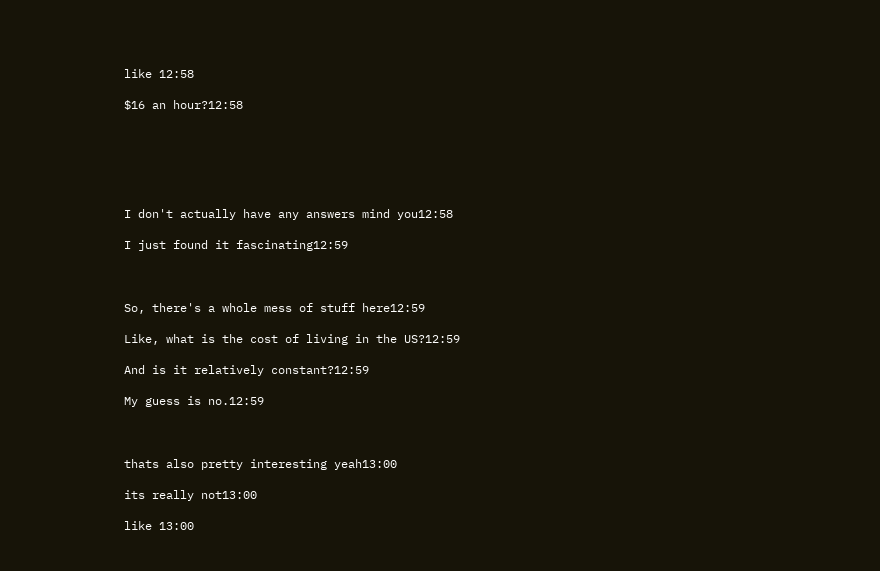like 12:58

$16 an hour?12:58






I don't actually have any answers mind you12:58

I just found it fascinating12:59



So, there's a whole mess of stuff here12:59

Like, what is the cost of living in the US?12:59

And is it relatively constant?12:59

My guess is no.12:59



thats also pretty interesting yeah13:00

its really not13:00

like 13:00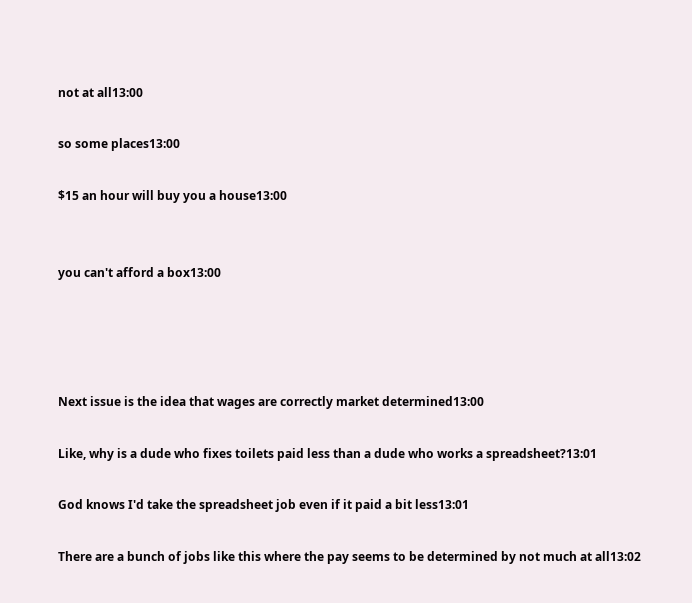not at all13:00

so some places13:00

$15 an hour will buy you a house13:00


you can't afford a box13:00




Next issue is the idea that wages are correctly market determined13:00

Like, why is a dude who fixes toilets paid less than a dude who works a spreadsheet?13:01

God knows I'd take the spreadsheet job even if it paid a bit less13:01

There are a bunch of jobs like this where the pay seems to be determined by not much at all13:02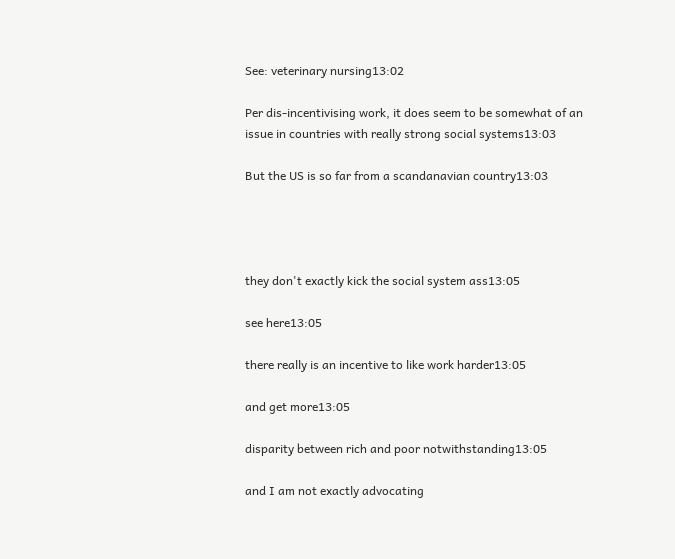See: veterinary nursing13:02

Per dis-incentivising work, it does seem to be somewhat of an issue in countries with really strong social systems13:03

But the US is so far from a scandanavian country13:03




they don't exactly kick the social system ass13:05

see here13:05

there really is an incentive to like work harder13:05

and get more13:05

disparity between rich and poor notwithstanding13:05

and I am not exactly advocating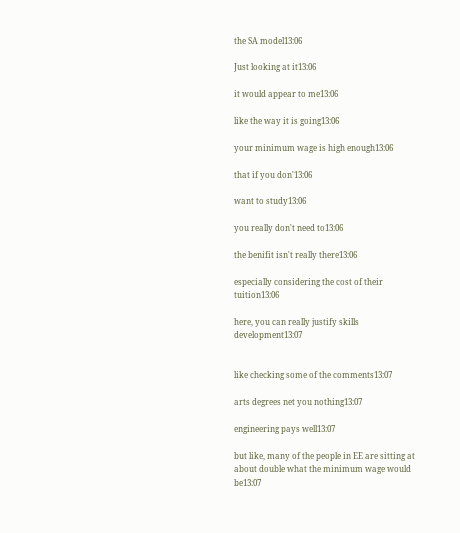the SA model13:06

Just looking at it13:06

it would appear to me13:06

like the way it is going13:06

your minimum wage is high enough13:06

that if you don'13:06

want to study13:06

you really don't need to13:06

the benifit isn't really there13:06

especially considering the cost of their tuition13:06

here, you can really justify skills development13:07


like checking some of the comments13:07

arts degrees net you nothing13:07

engineering pays well13:07

but like, many of the people in EE are sitting at about double what the minimum wage would be13:07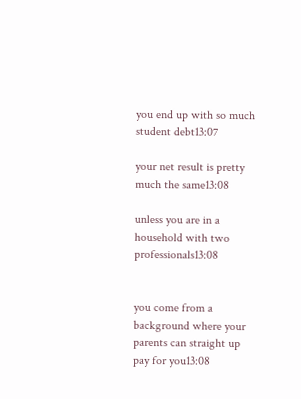you end up with so much student debt13:07

your net result is pretty much the same13:08

unless you are in a household with two professionals13:08


you come from a background where your parents can straight up pay for you13:08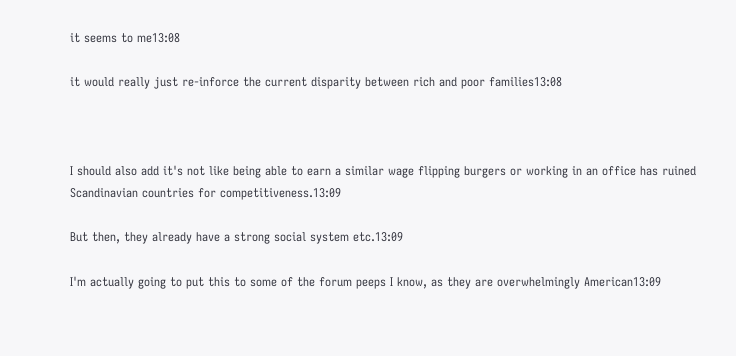it seems to me13:08

it would really just re-inforce the current disparity between rich and poor families13:08



I should also add it's not like being able to earn a similar wage flipping burgers or working in an office has ruined Scandinavian countries for competitiveness.13:09

But then, they already have a strong social system etc.13:09

I'm actually going to put this to some of the forum peeps I know, as they are overwhelmingly American13:09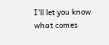I'll let you know what comes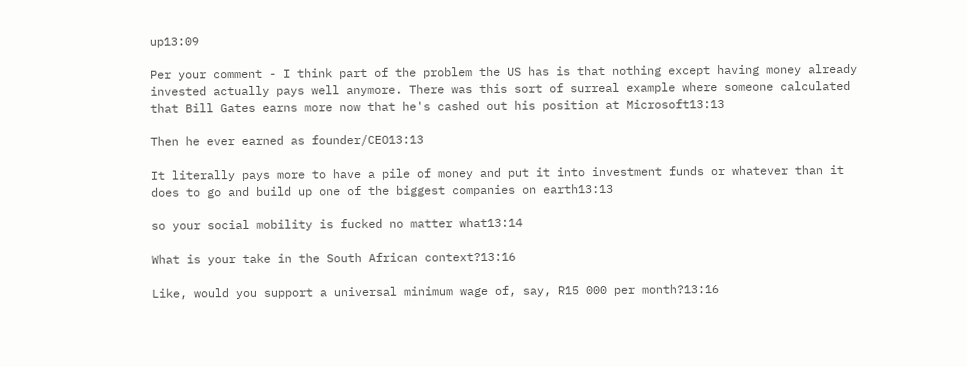up13:09

Per your comment - I think part of the problem the US has is that nothing except having money already invested actually pays well anymore. There was this sort of surreal example where someone calculated that Bill Gates earns more now that he's cashed out his position at Microsoft13:13

Then he ever earned as founder/CEO13:13

It literally pays more to have a pile of money and put it into investment funds or whatever than it does to go and build up one of the biggest companies on earth13:13

so your social mobility is fucked no matter what13:14

What is your take in the South African context?13:16

Like, would you support a universal minimum wage of, say, R15 000 per month?13:16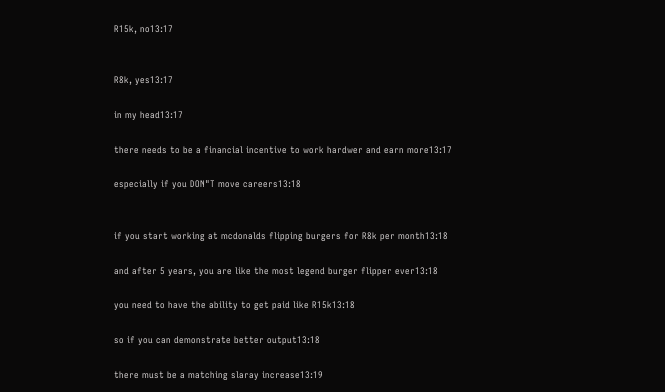R15k, no13:17


R8k, yes13:17

in my head13:17

there needs to be a financial incentive to work hardwer and earn more13:17

especially if you DON"T move careers13:18


if you start working at mcdonalds flipping burgers for R8k per month13:18

and after 5 years, you are like the most legend burger flipper ever13:18

you need to have the ability to get paid like R15k13:18

so if you can demonstrate better output13:18

there must be a matching slaray increase13:19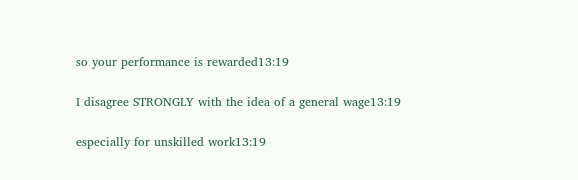so your performance is rewarded13:19

I disagree STRONGLY with the idea of a general wage13:19

especially for unskilled work13:19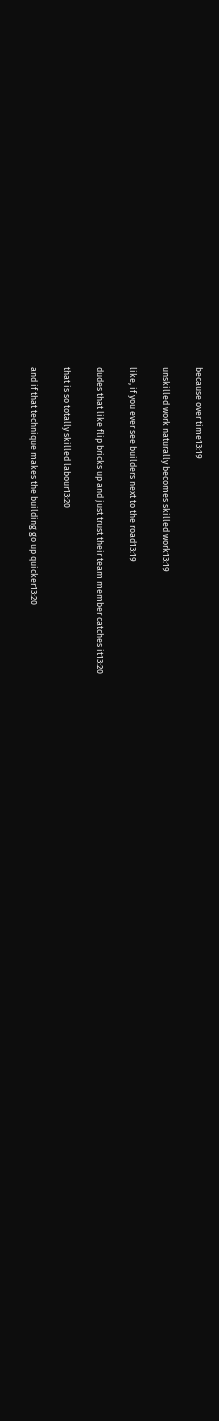because over time13:19

unskilled work naturally becomes skilled work13:19

like, if you ever see builders next to the road13:19

dudes that like flip bricks up and just trust their team member catches it13:20

that is so totally skilled labour13:20

and if that technique makes the building go up quicker13:20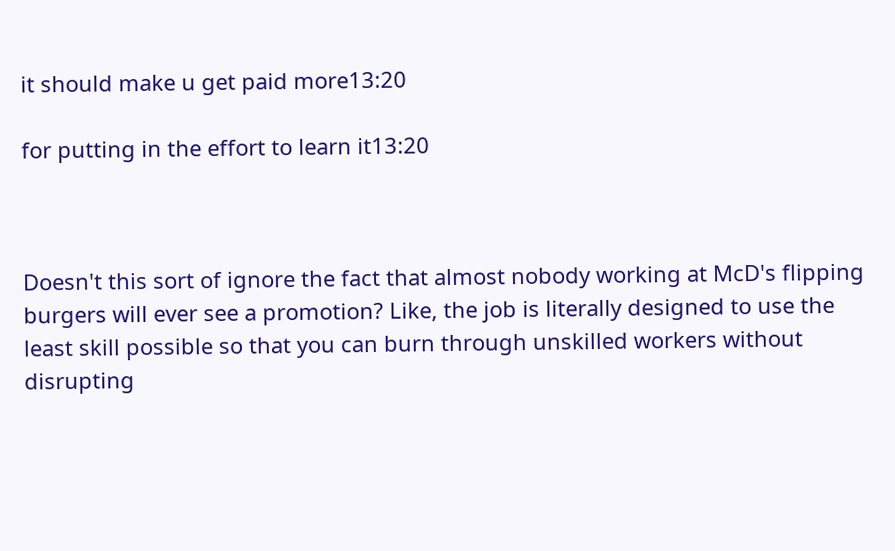it should make u get paid more13:20

for putting in the effort to learn it13:20



Doesn't this sort of ignore the fact that almost nobody working at McD's flipping burgers will ever see a promotion? Like, the job is literally designed to use the least skill possible so that you can burn through unskilled workers without disrupting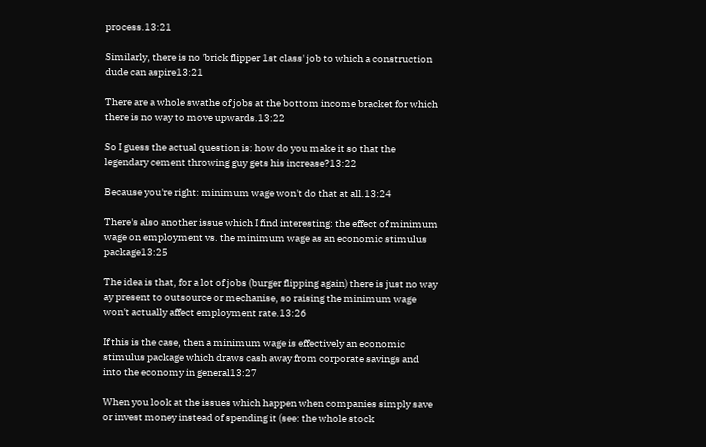process.13:21

Similarly, there is no 'brick flipper 1st class' job to which a construction dude can aspire13:21

There are a whole swathe of jobs at the bottom income bracket for which there is no way to move upwards.13:22

So I guess the actual question is: how do you make it so that the legendary cement throwing guy gets his increase?13:22

Because you're right: minimum wage won't do that at all.13:24

There's also another issue which I find interesting: the effect of minimum wage on employment vs. the minimum wage as an economic stimulus package13:25

The idea is that, for a lot of jobs (burger flipping again) there is just no way ay present to outsource or mechanise, so raising the minimum wage won't actually affect employment rate.13:26

If this is the case, then a minimum wage is effectively an economic stimulus package which draws cash away from corporate savings and into the economy in general13:27

When you look at the issues which happen when companies simply save or invest money instead of spending it (see: the whole stock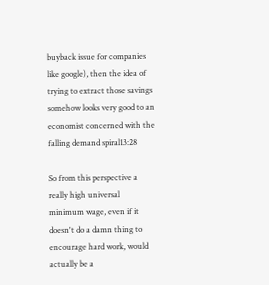buyback issue for companies like google), then the idea of trying to extract those savings somehow looks very good to an economist concerned with the falling demand spiral13:28

So from this perspective a really high universal minimum wage, even if it doesn't do a damn thing to encourage hard work, would actually be a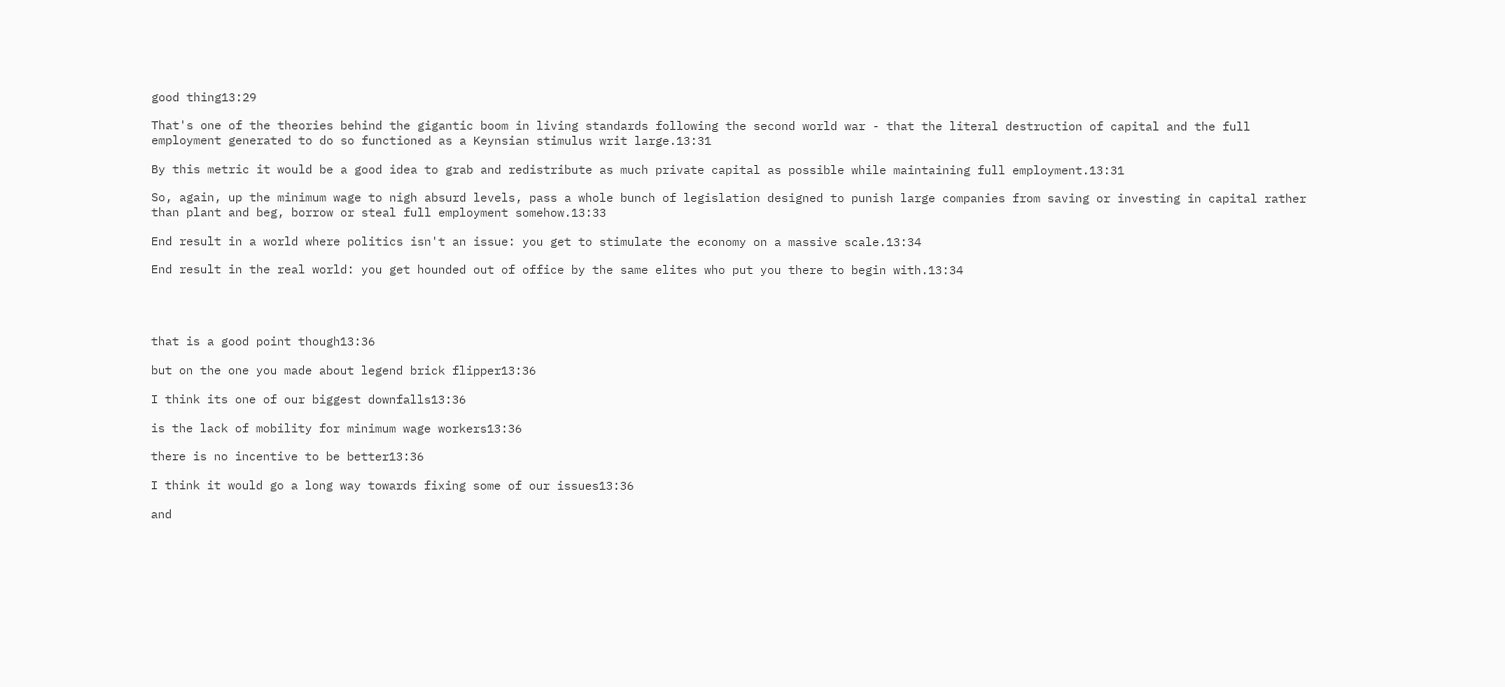good thing13:29

That's one of the theories behind the gigantic boom in living standards following the second world war - that the literal destruction of capital and the full employment generated to do so functioned as a Keynsian stimulus writ large.13:31

By this metric it would be a good idea to grab and redistribute as much private capital as possible while maintaining full employment.13:31

So, again, up the minimum wage to nigh absurd levels, pass a whole bunch of legislation designed to punish large companies from saving or investing in capital rather than plant and beg, borrow or steal full employment somehow.13:33

End result in a world where politics isn't an issue: you get to stimulate the economy on a massive scale.13:34

End result in the real world: you get hounded out of office by the same elites who put you there to begin with.13:34




that is a good point though13:36

but on the one you made about legend brick flipper13:36

I think its one of our biggest downfalls13:36

is the lack of mobility for minimum wage workers13:36

there is no incentive to be better13:36

I think it would go a long way towards fixing some of our issues13:36

and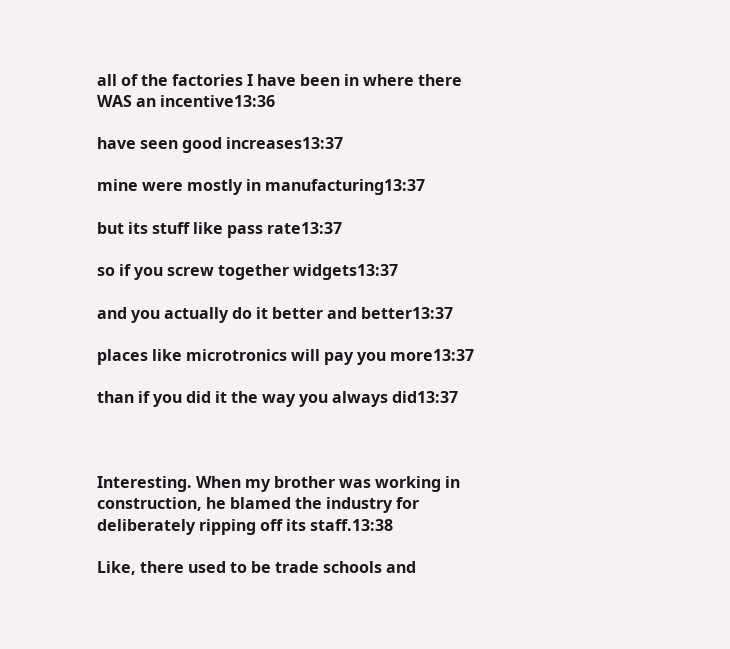all of the factories I have been in where there WAS an incentive13:36

have seen good increases13:37

mine were mostly in manufacturing13:37

but its stuff like pass rate13:37

so if you screw together widgets13:37

and you actually do it better and better13:37

places like microtronics will pay you more13:37

than if you did it the way you always did13:37



Interesting. When my brother was working in construction, he blamed the industry for deliberately ripping off its staff.13:38

Like, there used to be trade schools and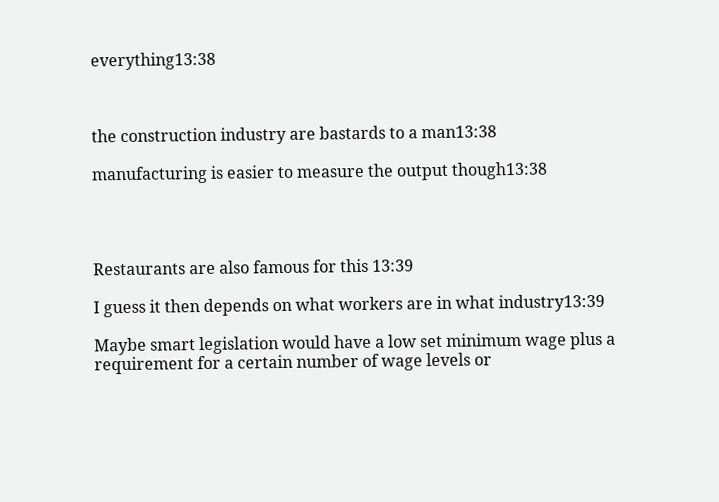everything13:38



the construction industry are bastards to a man13:38

manufacturing is easier to measure the output though13:38




Restaurants are also famous for this 13:39

I guess it then depends on what workers are in what industry13:39

Maybe smart legislation would have a low set minimum wage plus a requirement for a certain number of wage levels or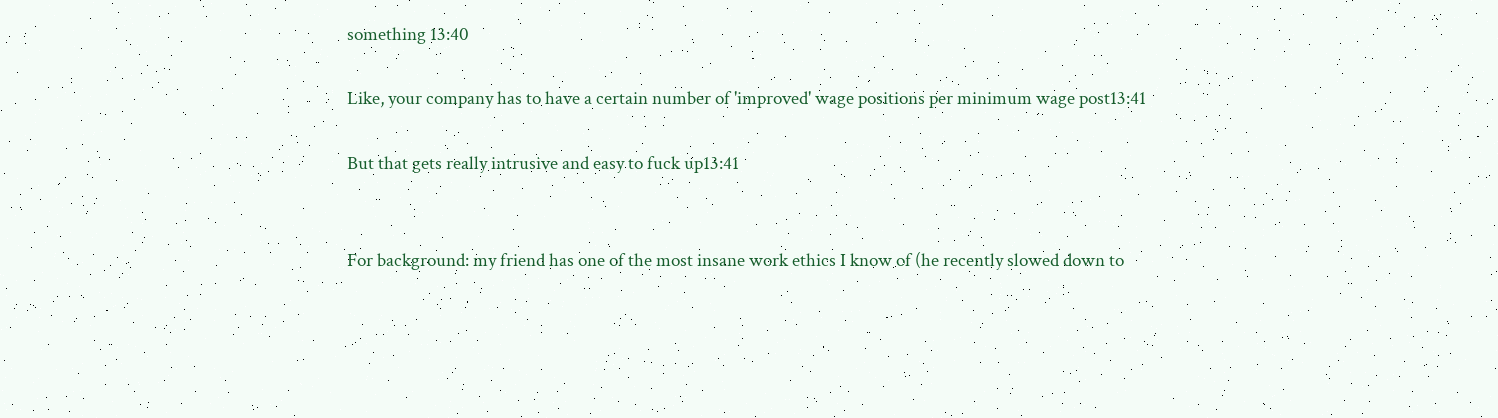something 13:40

Like, your company has to have a certain number of 'improved' wage positions per minimum wage post13:41

But that gets really intrusive and easy to fuck up13:41


For background: my friend has one of the most insane work ethics I know of (he recently slowed down to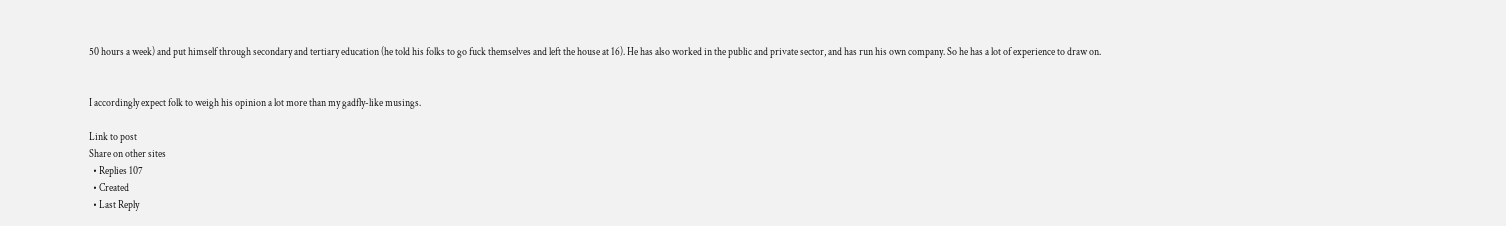50 hours a week) and put himself through secondary and tertiary education (he told his folks to go fuck themselves and left the house at 16). He has also worked in the public and private sector, and has run his own company. So he has a lot of experience to draw on.


I accordingly expect folk to weigh his opinion a lot more than my gadfly-like musings.

Link to post
Share on other sites
  • Replies 107
  • Created
  • Last Reply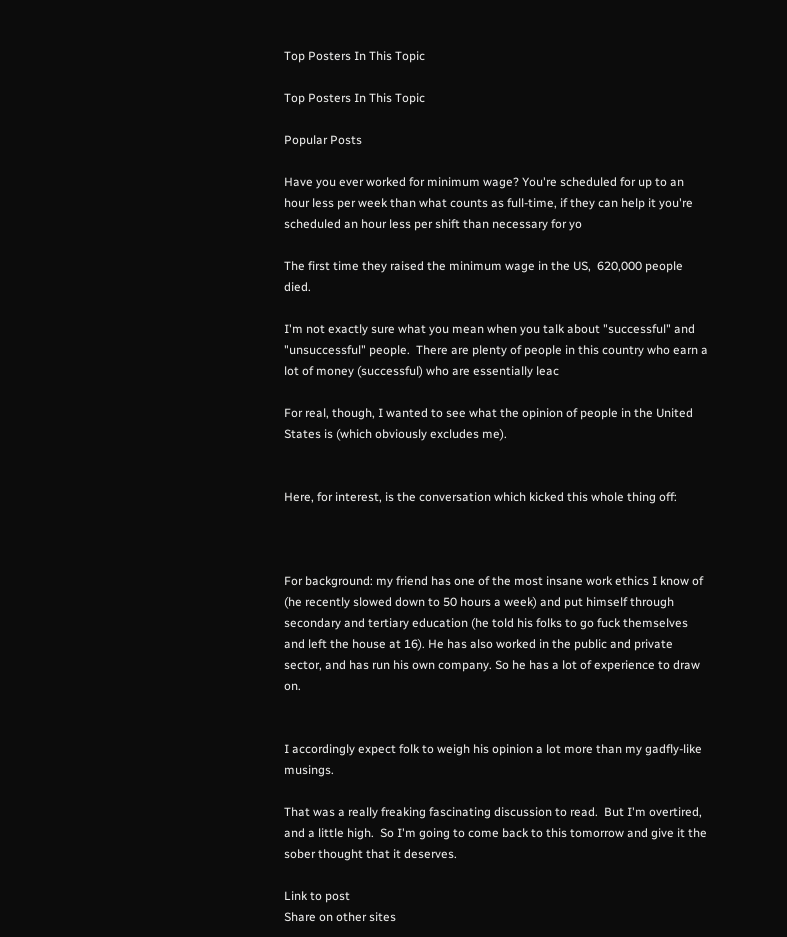Top Posters In This Topic

Top Posters In This Topic

Popular Posts

Have you ever worked for minimum wage? You're scheduled for up to an hour less per week than what counts as full-time, if they can help it you're scheduled an hour less per shift than necessary for yo

The first time they raised the minimum wage in the US,  620,000 people died.

I'm not exactly sure what you mean when you talk about "successful" and "unsuccessful" people.  There are plenty of people in this country who earn a lot of money (successful) who are essentially leac

For real, though, I wanted to see what the opinion of people in the United States is (which obviously excludes me).


Here, for interest, is the conversation which kicked this whole thing off:



For background: my friend has one of the most insane work ethics I know of (he recently slowed down to 50 hours a week) and put himself through secondary and tertiary education (he told his folks to go fuck themselves and left the house at 16). He has also worked in the public and private sector, and has run his own company. So he has a lot of experience to draw on.


I accordingly expect folk to weigh his opinion a lot more than my gadfly-like musings.

That was a really freaking fascinating discussion to read.  But I'm overtired, and a little high.  So I'm going to come back to this tomorrow and give it the sober thought that it deserves.

Link to post
Share on other sites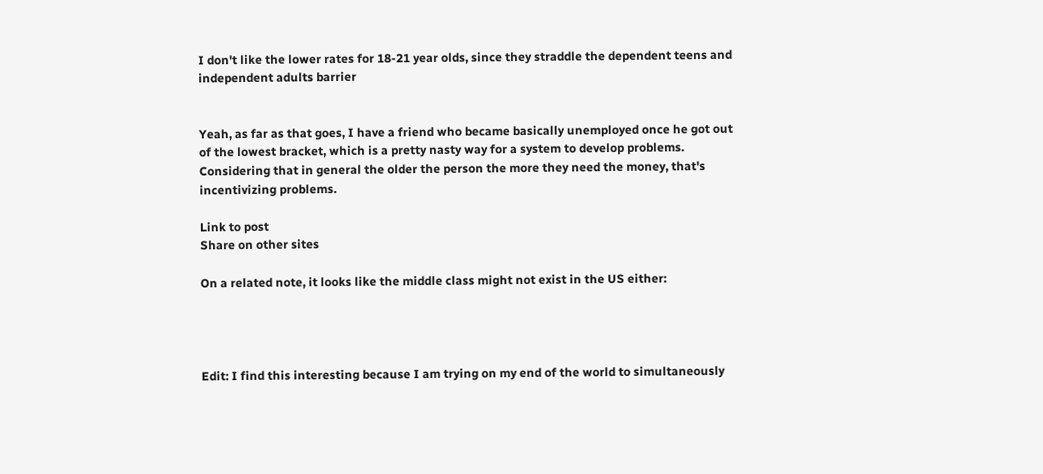I don't like the lower rates for 18-21 year olds, since they straddle the dependent teens and independent adults barrier


Yeah, as far as that goes, I have a friend who became basically unemployed once he got out of the lowest bracket, which is a pretty nasty way for a system to develop problems. Considering that in general the older the person the more they need the money, that's incentivizing problems.

Link to post
Share on other sites

On a related note, it looks like the middle class might not exist in the US either:




Edit: I find this interesting because I am trying on my end of the world to simultaneously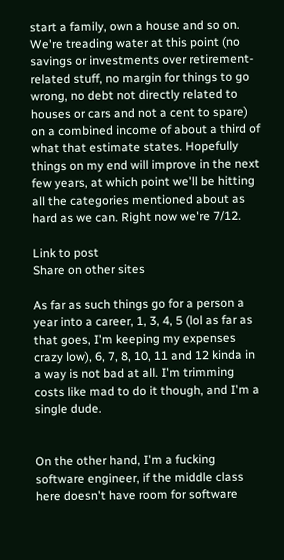start a family, own a house and so on. We're treading water at this point (no savings or investments over retirement-related stuff, no margin for things to go wrong, no debt not directly related to houses or cars and not a cent to spare) on a combined income of about a third of what that estimate states. Hopefully things on my end will improve in the next few years, at which point we'll be hitting all the categories mentioned about as hard as we can. Right now we're 7/12.

Link to post
Share on other sites

As far as such things go for a person a year into a career, 1, 3, 4, 5 (lol as far as that goes, I'm keeping my expenses crazy low), 6, 7, 8, 10, 11 and 12 kinda in a way is not bad at all. I'm trimming costs like mad to do it though, and I'm a single dude.


On the other hand, I'm a fucking software engineer, if the middle class here doesn't have room for software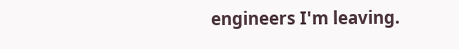engineers I'm leaving.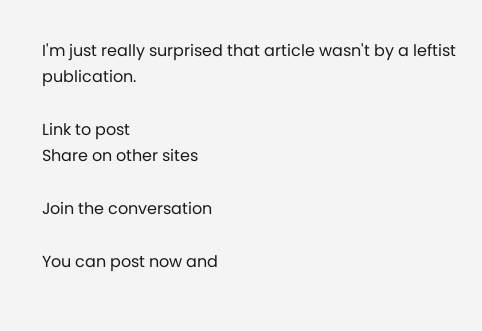I'm just really surprised that article wasn't by a leftist publication.

Link to post
Share on other sites

Join the conversation

You can post now and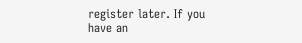register later. If you have an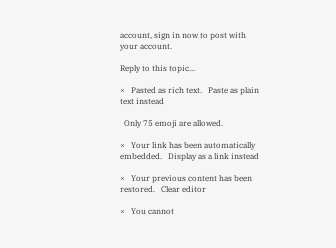account, sign in now to post with your account.

Reply to this topic...

×   Pasted as rich text.   Paste as plain text instead

  Only 75 emoji are allowed.

×   Your link has been automatically embedded.   Display as a link instead

×   Your previous content has been restored.   Clear editor

×   You cannot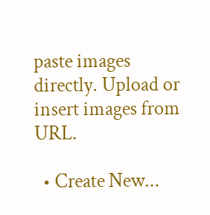paste images directly. Upload or insert images from URL.

  • Create New...